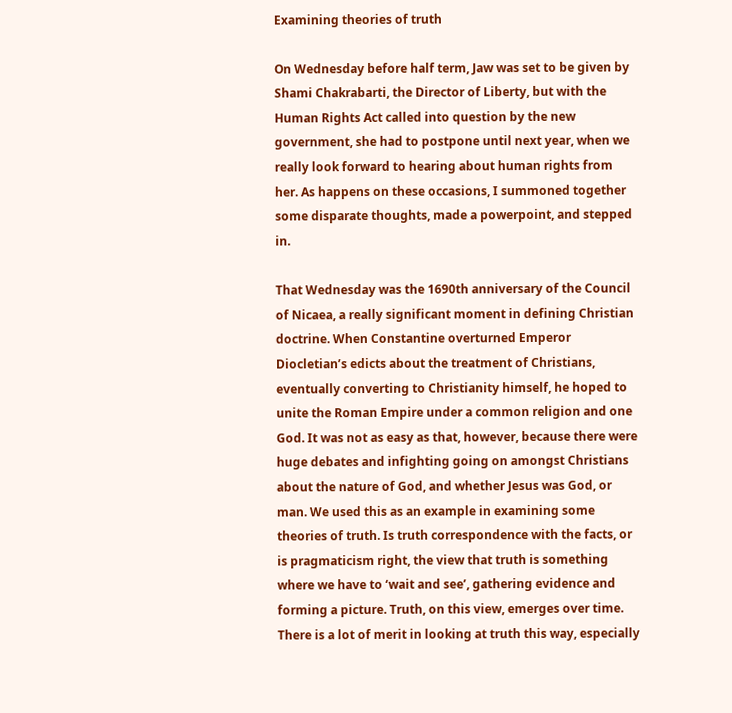Examining theories of truth

On Wednesday before half term, Jaw was set to be given by Shami Chakrabarti, the Director of Liberty, but with the Human Rights Act called into question by the new government, she had to postpone until next year, when we really look forward to hearing about human rights from her. As happens on these occasions, I summoned together some disparate thoughts, made a powerpoint, and stepped in.

That Wednesday was the 1690th anniversary of the Council of Nicaea, a really significant moment in defining Christian doctrine. When Constantine overturned Emperor Diocletian’s edicts about the treatment of Christians, eventually converting to Christianity himself, he hoped to unite the Roman Empire under a common religion and one God. It was not as easy as that, however, because there were huge debates and infighting going on amongst Christians about the nature of God, and whether Jesus was God, or man. We used this as an example in examining some theories of truth. Is truth correspondence with the facts, or is pragmaticism right, the view that truth is something where we have to ‘wait and see’, gathering evidence and forming a picture. Truth, on this view, emerges over time. There is a lot of merit in looking at truth this way, especially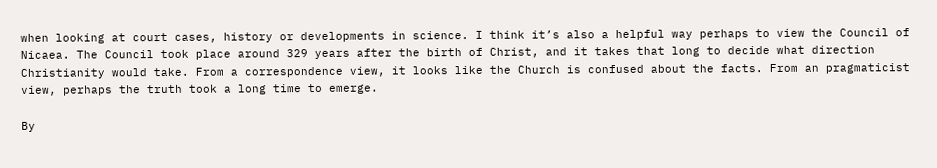when looking at court cases, history or developments in science. I think it’s also a helpful way perhaps to view the Council of Nicaea. The Council took place around 329 years after the birth of Christ, and it takes that long to decide what direction Christianity would take. From a correspondence view, it looks like the Church is confused about the facts. From an pragmaticist view, perhaps the truth took a long time to emerge.

By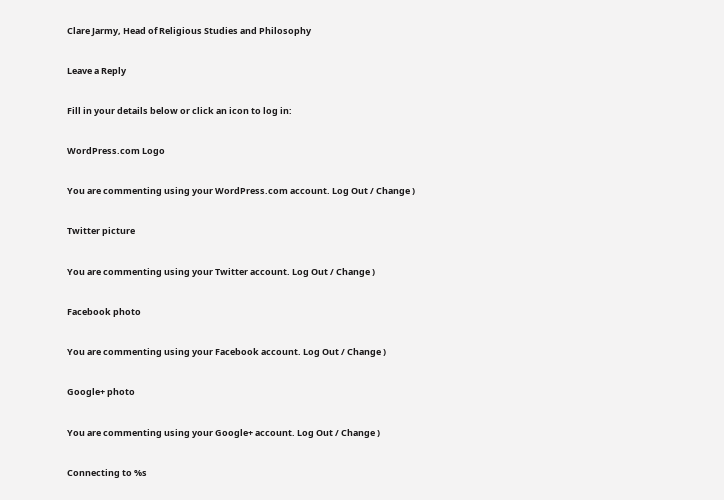Clare Jarmy, Head of Religious Studies and Philosophy

Leave a Reply

Fill in your details below or click an icon to log in:

WordPress.com Logo

You are commenting using your WordPress.com account. Log Out / Change )

Twitter picture

You are commenting using your Twitter account. Log Out / Change )

Facebook photo

You are commenting using your Facebook account. Log Out / Change )

Google+ photo

You are commenting using your Google+ account. Log Out / Change )

Connecting to %s